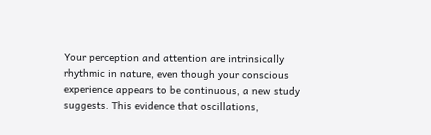Your perception and attention are intrinsically rhythmic in nature, even though your conscious experience appears to be continuous, a new study suggests. This evidence that oscillations,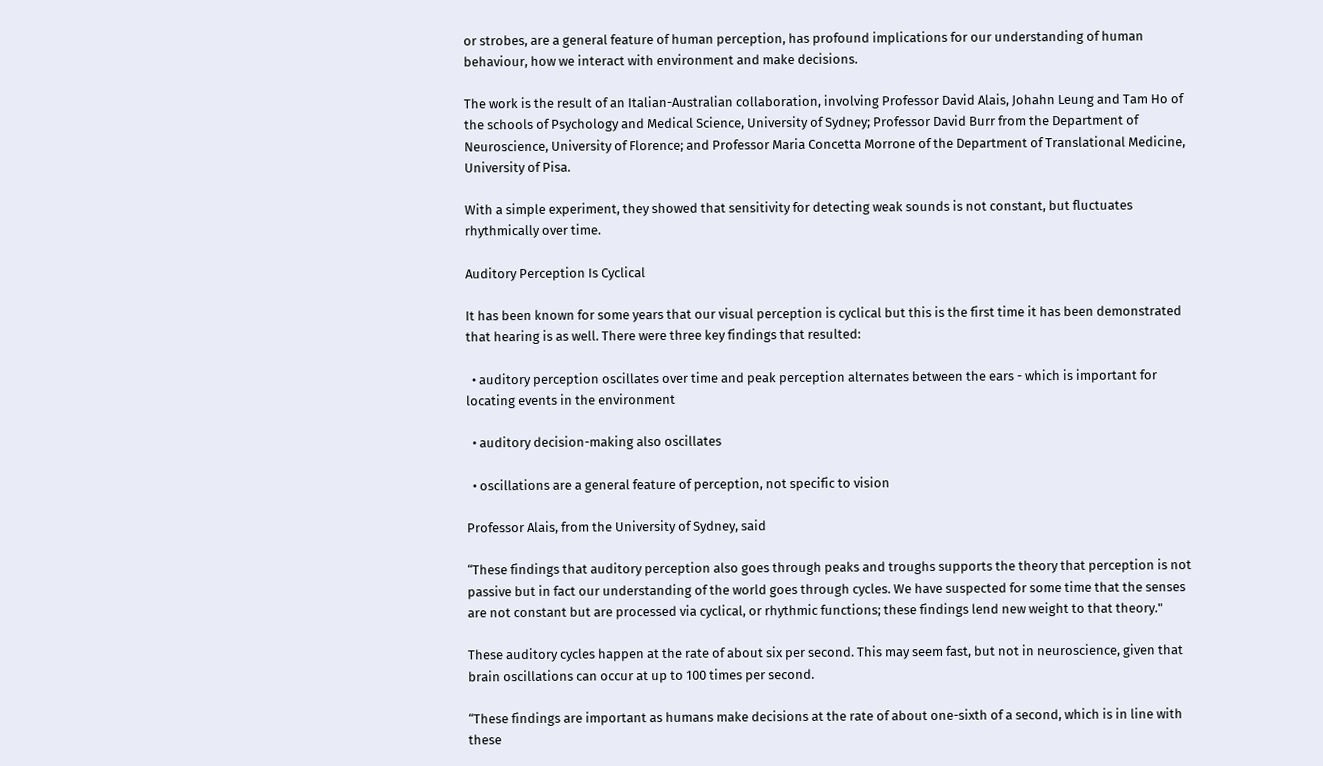or strobes, are a general feature of human perception, has profound implications for our understanding of human behaviour, how we interact with environment and make decisions.

The work is the result of an Italian-Australian collaboration, involving Professor David Alais, Johahn Leung and Tam Ho of the schools of Psychology and Medical Science, University of Sydney; Professor David Burr from the Department of Neuroscience, University of Florence; and Professor Maria Concetta Morrone of the Department of Translational Medicine, University of Pisa.

With a simple experiment, they showed that sensitivity for detecting weak sounds is not constant, but fluctuates rhythmically over time.

Auditory Perception Is Cyclical

It has been known for some years that our visual perception is cyclical but this is the first time it has been demonstrated that hearing is as well. There were three key findings that resulted:

  • auditory perception oscillates over time and peak perception alternates between the ears - which is important for locating events in the environment

  • auditory decision-making also oscillates

  • oscillations are a general feature of perception, not specific to vision

Professor Alais, from the University of Sydney, said

“These findings that auditory perception also goes through peaks and troughs supports the theory that perception is not passive but in fact our understanding of the world goes through cycles. We have suspected for some time that the senses are not constant but are processed via cyclical, or rhythmic functions; these findings lend new weight to that theory."

These auditory cycles happen at the rate of about six per second. This may seem fast, but not in neuroscience, given that brain oscillations can occur at up to 100 times per second.

“These findings are important as humans make decisions at the rate of about one-sixth of a second, which is in line with these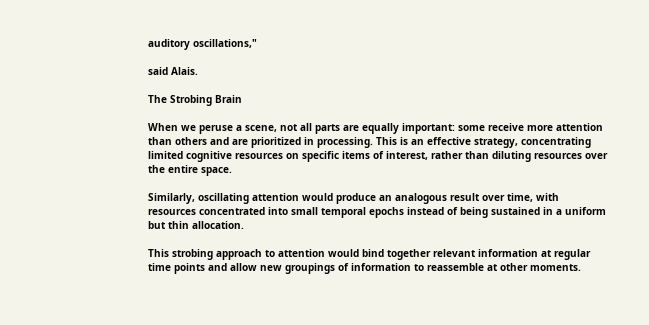auditory oscillations,"

said Alais.

The Strobing Brain

When we peruse a scene, not all parts are equally important: some receive more attention than others and are prioritized in processing. This is an effective strategy, concentrating limited cognitive resources on specific items of interest, rather than diluting resources over the entire space.

Similarly, oscillating attention would produce an analogous result over time, with resources concentrated into small temporal epochs instead of being sustained in a uniform but thin allocation.

This strobing approach to attention would bind together relevant information at regular time points and allow new groupings of information to reassemble at other moments.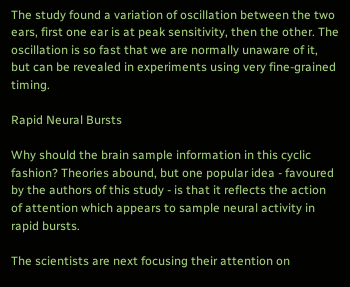The study found a variation of oscillation between the two ears, first one ear is at peak sensitivity, then the other. The oscillation is so fast that we are normally unaware of it, but can be revealed in experiments using very fine-grained timing.

Rapid Neural Bursts

Why should the brain sample information in this cyclic fashion? Theories abound, but one popular idea - favoured by the authors of this study - is that it reflects the action of attention which appears to sample neural activity in rapid bursts.

The scientists are next focusing their attention on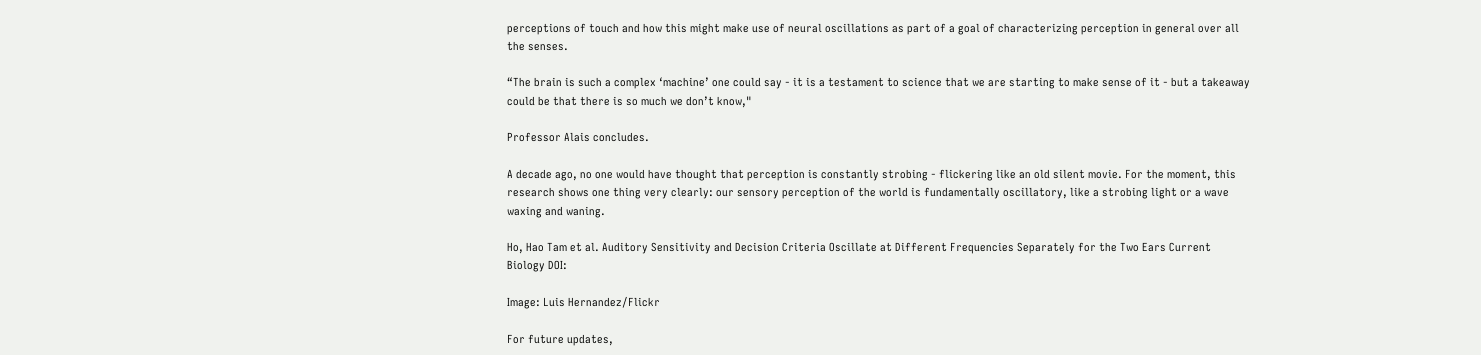perceptions of touch and how this might make use of neural oscillations as part of a goal of characterizing perception in general over all the senses.

“The brain is such a complex ‘machine’ one could say - it is a testament to science that we are starting to make sense of it - but a takeaway could be that there is so much we don’t know,"

Professor Alais concludes.

A decade ago, no one would have thought that perception is constantly strobing - flickering like an old silent movie. For the moment, this research shows one thing very clearly: our sensory perception of the world is fundamentally oscillatory, like a strobing light or a wave waxing and waning.

Ho, Hao Tam et al. Auditory Sensitivity and Decision Criteria Oscillate at Different Frequencies Separately for the Two Ears Current Biology DOI:

Image: Luis Hernandez/Flickr

For future updates,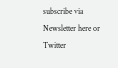subscribe via Newsletter here or Twitter